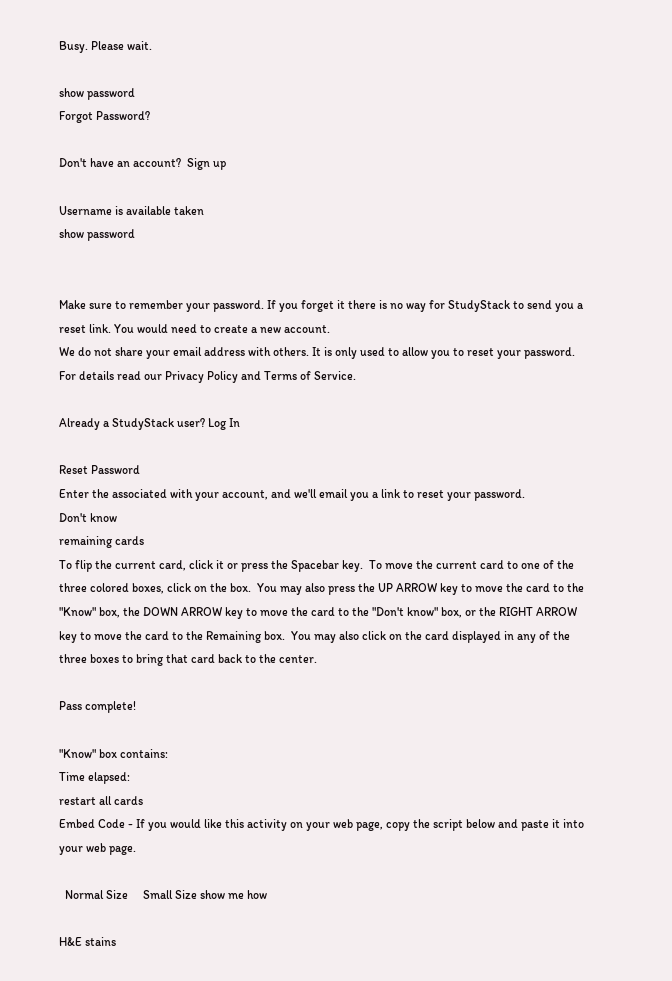Busy. Please wait.

show password
Forgot Password?

Don't have an account?  Sign up

Username is available taken
show password


Make sure to remember your password. If you forget it there is no way for StudyStack to send you a reset link. You would need to create a new account.
We do not share your email address with others. It is only used to allow you to reset your password. For details read our Privacy Policy and Terms of Service.

Already a StudyStack user? Log In

Reset Password
Enter the associated with your account, and we'll email you a link to reset your password.
Don't know
remaining cards
To flip the current card, click it or press the Spacebar key.  To move the current card to one of the three colored boxes, click on the box.  You may also press the UP ARROW key to move the card to the "Know" box, the DOWN ARROW key to move the card to the "Don't know" box, or the RIGHT ARROW key to move the card to the Remaining box.  You may also click on the card displayed in any of the three boxes to bring that card back to the center.

Pass complete!

"Know" box contains:
Time elapsed:
restart all cards
Embed Code - If you would like this activity on your web page, copy the script below and paste it into your web page.

  Normal Size     Small Size show me how

H&E stains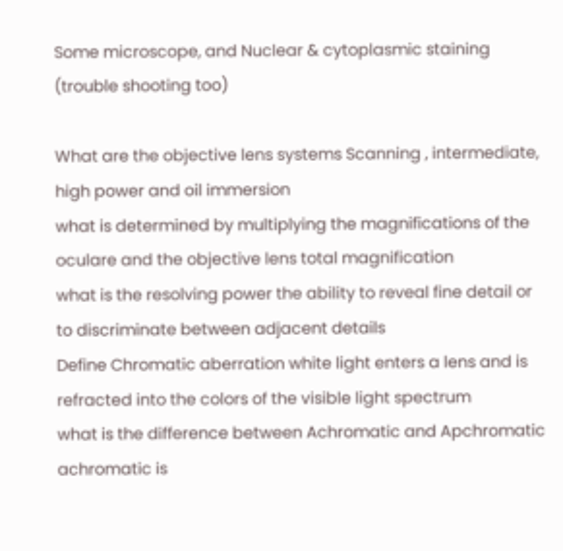Some microscope, and Nuclear & cytoplasmic staining (trouble shooting too)

What are the objective lens systems Scanning , intermediate, high power and oil immersion
what is determined by multiplying the magnifications of the oculare and the objective lens total magnification
what is the resolving power the ability to reveal fine detail or to discriminate between adjacent details
Define Chromatic aberration white light enters a lens and is refracted into the colors of the visible light spectrum
what is the difference between Achromatic and Apchromatic achromatic is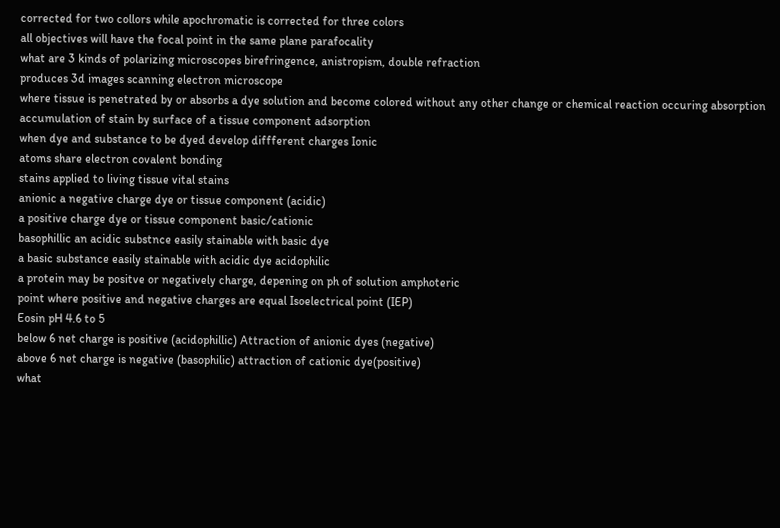corrected for two collors while apochromatic is corrected for three colors
all objectives will have the focal point in the same plane parafocality
what are 3 kinds of polarizing microscopes birefringence, anistropism, double refraction
produces 3d images scanning electron microscope
where tissue is penetrated by or absorbs a dye solution and become colored without any other change or chemical reaction occuring absorption
accumulation of stain by surface of a tissue component adsorption
when dye and substance to be dyed develop diffferent charges Ionic
atoms share electron covalent bonding
stains applied to living tissue vital stains
anionic a negative charge dye or tissue component (acidic)
a positive charge dye or tissue component basic/cationic
basophillic an acidic substnce easily stainable with basic dye
a basic substance easily stainable with acidic dye acidophilic
a protein may be positve or negatively charge, depening on ph of solution amphoteric
point where positive and negative charges are equal Isoelectrical point (IEP)
Eosin pH 4.6 to 5
below 6 net charge is positive (acidophillic) Attraction of anionic dyes (negative)
above 6 net charge is negative (basophilic) attraction of cationic dye(positive)
what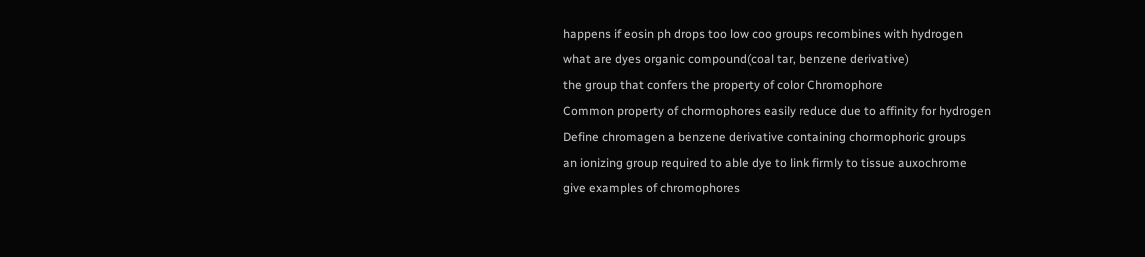happens if eosin ph drops too low coo groups recombines with hydrogen
what are dyes organic compound(coal tar, benzene derivative)
the group that confers the property of color Chromophore
Common property of chormophores easily reduce due to affinity for hydrogen
Define chromagen a benzene derivative containing chormophoric groups
an ionizing group required to able dye to link firmly to tissue auxochrome
give examples of chromophores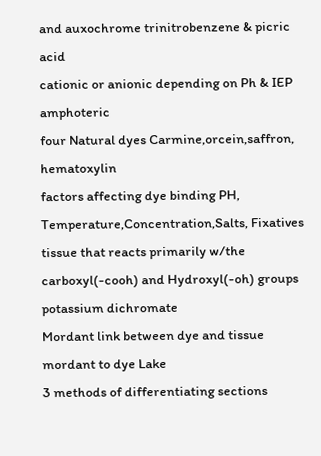and auxochrome trinitrobenzene & picric acid
cationic or anionic depending on Ph & IEP amphoteric
four Natural dyes Carmine,orcein,saffron, hematoxylin
factors affecting dye binding PH, Temperature,Concentration,Salts, Fixatives
tissue that reacts primarily w/the carboxyl(-cooh) and Hydroxyl(-oh) groups potassium dichromate
Mordant link between dye and tissue
mordant to dye Lake
3 methods of differentiating sections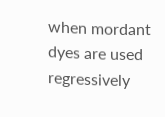when mordant dyes are used regressively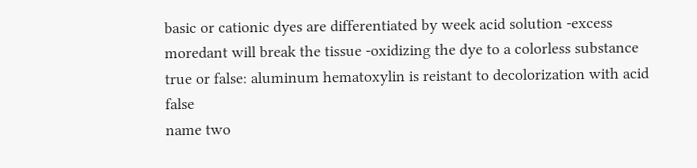basic or cationic dyes are differentiated by week acid solution -excess moredant will break the tissue -oxidizing the dye to a colorless substance
true or false: aluminum hematoxylin is reistant to decolorization with acid false
name two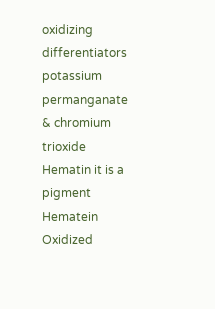oxidizing differentiators potassium permanganate & chromium trioxide
Hematin it is a pigment
Hematein Oxidized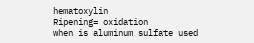hematoxylin
Ripening= oxidation
when is aluminum sulfate used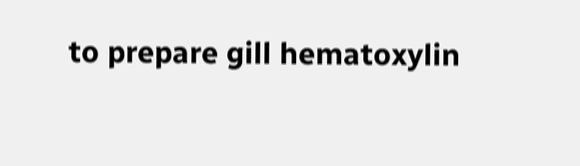to prepare gill hematoxylin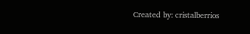Created by: cristalberrios